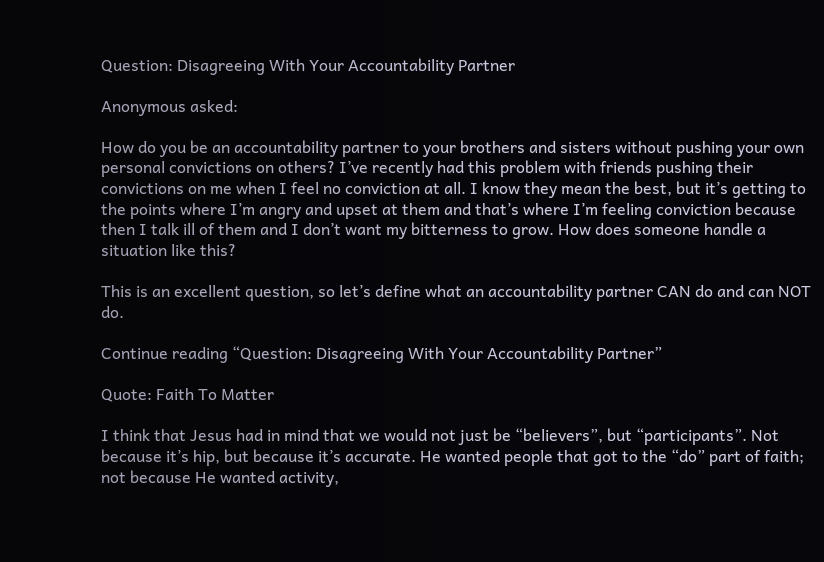Question: Disagreeing With Your Accountability Partner

Anonymous asked:

How do you be an accountability partner to your brothers and sisters without pushing your own personal convictions on others? I’ve recently had this problem with friends pushing their convictions on me when I feel no conviction at all. I know they mean the best, but it’s getting to the points where I’m angry and upset at them and that’s where I’m feeling conviction because then I talk ill of them and I don’t want my bitterness to grow. How does someone handle a situation like this?

This is an excellent question, so let’s define what an accountability partner CAN do and can NOT do.

Continue reading “Question: Disagreeing With Your Accountability Partner”

Quote: Faith To Matter

I think that Jesus had in mind that we would not just be “believers”, but “participants”. Not because it’s hip, but because it’s accurate. He wanted people that got to the “do” part of faith; not because He wanted activity,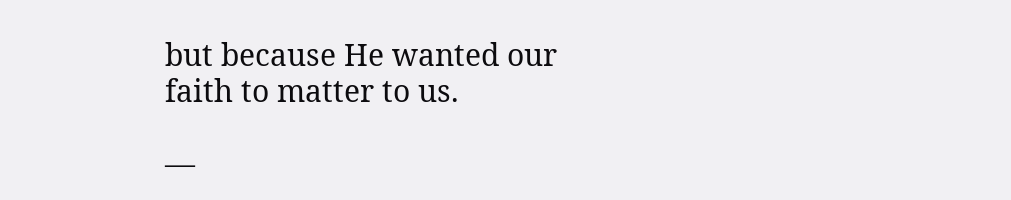but because He wanted our faith to matter to us.

—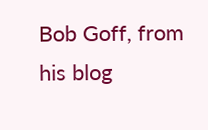Bob Goff, from his blog